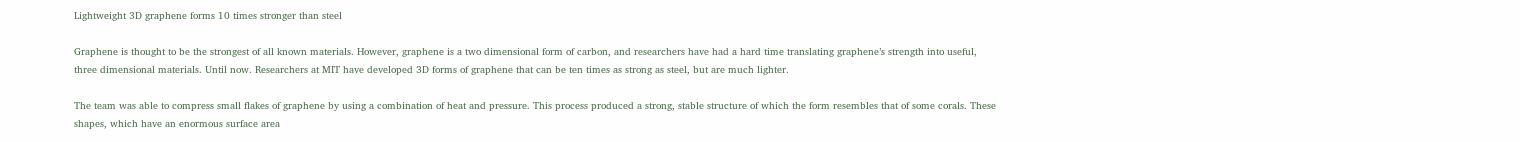Lightweight 3D graphene forms 10 times stronger than steel

Graphene is thought to be the strongest of all known materials. However, graphene is a two dimensional form of carbon, and researchers have had a hard time translating graphene’s strength into useful, three dimensional materials. Until now. Researchers at MIT have developed 3D forms of graphene that can be ten times as strong as steel, but are much lighter.

The team was able to compress small flakes of graphene by using a combination of heat and pressure. This process produced a strong, stable structure of which the form resembles that of some corals. These shapes, which have an enormous surface area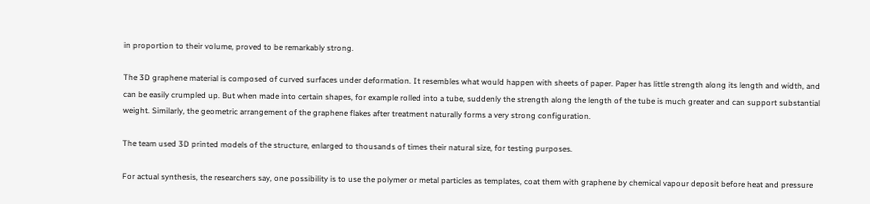in proportion to their volume, proved to be remarkably strong.

The 3D graphene material is composed of curved surfaces under deformation. It resembles what would happen with sheets of paper. Paper has little strength along its length and width, and can be easily crumpled up. But when made into certain shapes, for example rolled into a tube, suddenly the strength along the length of the tube is much greater and can support substantial weight. Similarly, the geometric arrangement of the graphene flakes after treatment naturally forms a very strong configuration.

The team used 3D printed models of the structure, enlarged to thousands of times their natural size, for testing purposes.

For actual synthesis, the researchers say, one possibility is to use the polymer or metal particles as templates, coat them with graphene by chemical vapour deposit before heat and pressure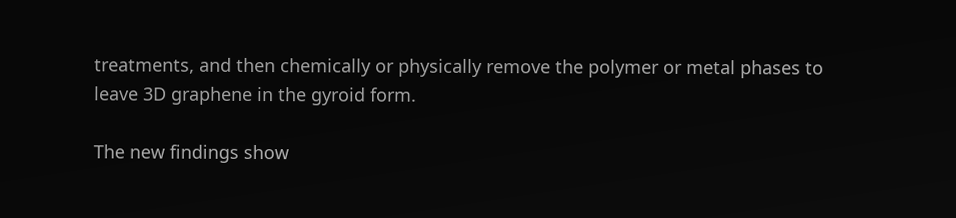treatments, and then chemically or physically remove the polymer or metal phases to leave 3D graphene in the gyroid form.

The new findings show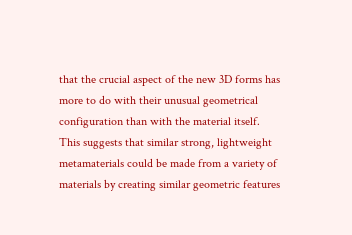that the crucial aspect of the new 3D forms has more to do with their unusual geometrical configuration than with the material itself. This suggests that similar strong, lightweight metamaterials could be made from a variety of materials by creating similar geometric features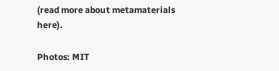(read more about metamaterials here).

Photos: MIT